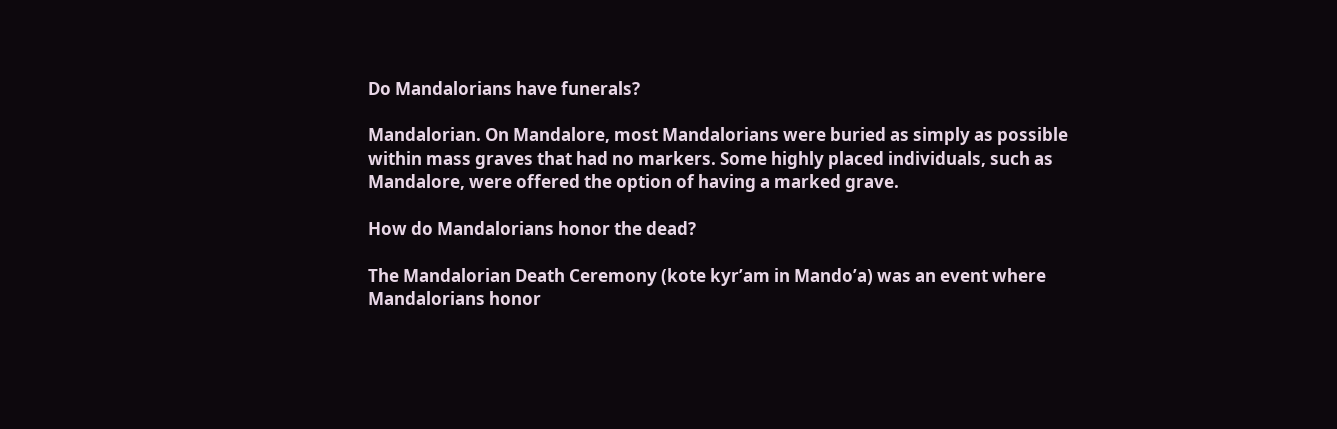Do Mandalorians have funerals?

Mandalorian. On Mandalore, most Mandalorians were buried as simply as possible within mass graves that had no markers. Some highly placed individuals, such as Mandalore, were offered the option of having a marked grave.

How do Mandalorians honor the dead?

The Mandalorian Death Ceremony (kote kyr’am in Mando’a) was an event where Mandalorians honor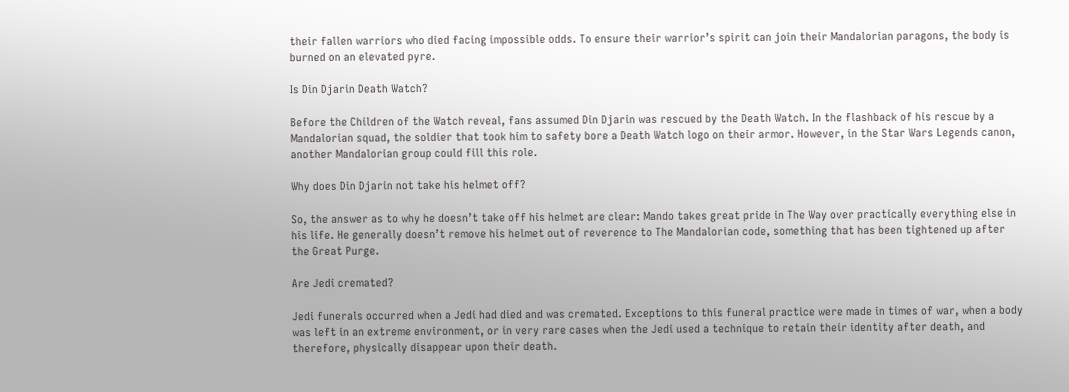their fallen warriors who died facing impossible odds. To ensure their warrior’s spirit can join their Mandalorian paragons, the body is burned on an elevated pyre.

Is Din Djarin Death Watch?

Before the Children of the Watch reveal, fans assumed Din Djarin was rescued by the Death Watch. In the flashback of his rescue by a Mandalorian squad, the soldier that took him to safety bore a Death Watch logo on their armor. However, in the Star Wars Legends canon, another Mandalorian group could fill this role.

Why does Din Djarin not take his helmet off?

So, the answer as to why he doesn’t take off his helmet are clear: Mando takes great pride in The Way over practically everything else in his life. He generally doesn’t remove his helmet out of reverence to The Mandalorian code, something that has been tightened up after the Great Purge.

Are Jedi cremated?

Jedi funerals occurred when a Jedi had died and was cremated. Exceptions to this funeral practice were made in times of war, when a body was left in an extreme environment, or in very rare cases when the Jedi used a technique to retain their identity after death, and therefore, physically disappear upon their death.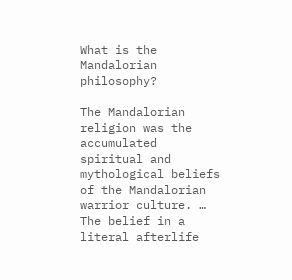What is the Mandalorian philosophy?

The Mandalorian religion was the accumulated spiritual and mythological beliefs of the Mandalorian warrior culture. … The belief in a literal afterlife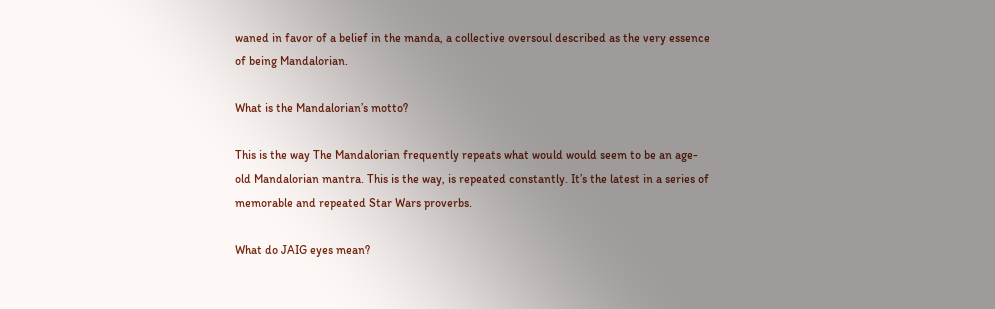waned in favor of a belief in the manda, a collective oversoul described as the very essence of being Mandalorian.

What is the Mandalorian’s motto?

This is the way The Mandalorian frequently repeats what would would seem to be an age-old Mandalorian mantra. This is the way, is repeated constantly. It’s the latest in a series of memorable and repeated Star Wars proverbs.

What do JAIG eyes mean?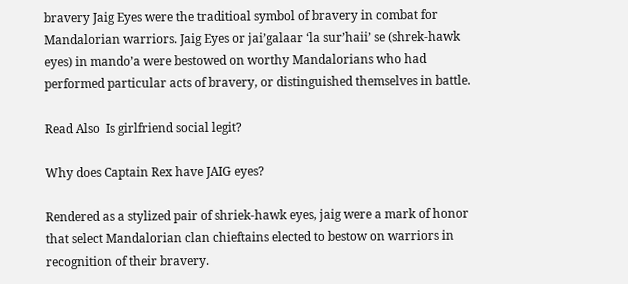bravery Jaig Eyes were the traditioal symbol of bravery in combat for Mandalorian warriors. Jaig Eyes or jai’galaar ‘la sur’haii’ se (shrek-hawk eyes) in mando’a were bestowed on worthy Mandalorians who had performed particular acts of bravery, or distinguished themselves in battle.

Read Also  Is girlfriend social legit?

Why does Captain Rex have JAIG eyes?

Rendered as a stylized pair of shriek-hawk eyes, jaig were a mark of honor that select Mandalorian clan chieftains elected to bestow on warriors in recognition of their bravery.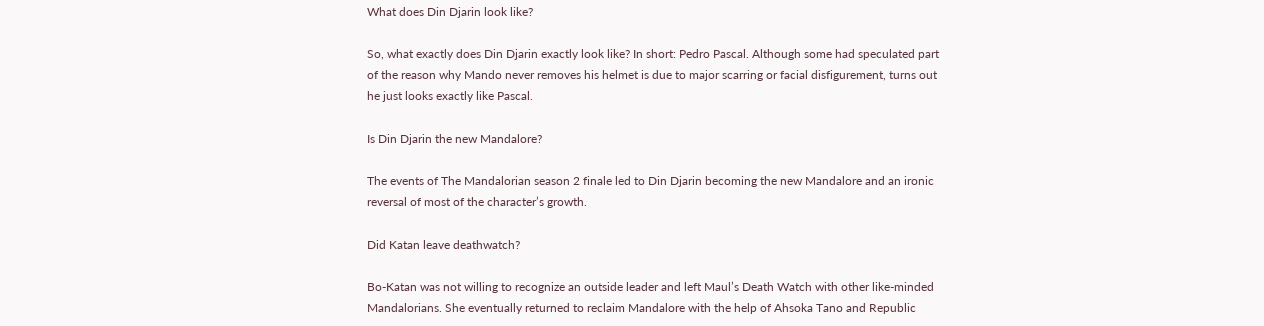What does Din Djarin look like?

So, what exactly does Din Djarin exactly look like? In short: Pedro Pascal. Although some had speculated part of the reason why Mando never removes his helmet is due to major scarring or facial disfigurement, turns out he just looks exactly like Pascal.

Is Din Djarin the new Mandalore?

The events of The Mandalorian season 2 finale led to Din Djarin becoming the new Mandalore and an ironic reversal of most of the character’s growth.

Did Katan leave deathwatch?

Bo-Katan was not willing to recognize an outside leader and left Maul’s Death Watch with other like-minded Mandalorians. She eventually returned to reclaim Mandalore with the help of Ahsoka Tano and Republic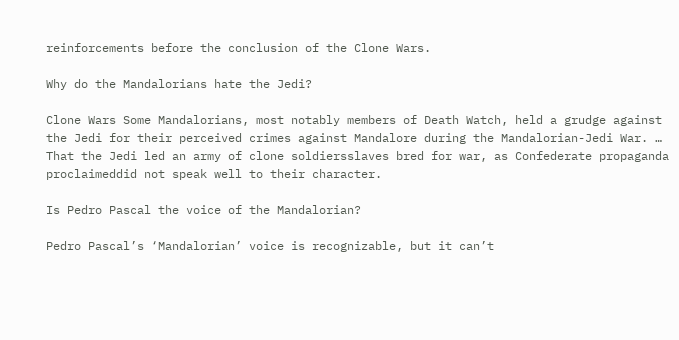reinforcements before the conclusion of the Clone Wars.

Why do the Mandalorians hate the Jedi?

Clone Wars Some Mandalorians, most notably members of Death Watch, held a grudge against the Jedi for their perceived crimes against Mandalore during the Mandalorian-Jedi War. … That the Jedi led an army of clone soldiersslaves bred for war, as Confederate propaganda proclaimeddid not speak well to their character.

Is Pedro Pascal the voice of the Mandalorian?

Pedro Pascal’s ‘Mandalorian’ voice is recognizable, but it can’t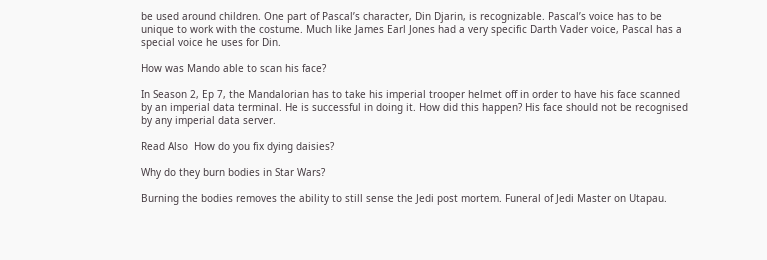be used around children. One part of Pascal’s character, Din Djarin, is recognizable. Pascal’s voice has to be unique to work with the costume. Much like James Earl Jones had a very specific Darth Vader voice, Pascal has a special voice he uses for Din.

How was Mando able to scan his face?

In Season 2, Ep 7, the Mandalorian has to take his imperial trooper helmet off in order to have his face scanned by an imperial data terminal. He is successful in doing it. How did this happen? His face should not be recognised by any imperial data server.

Read Also  How do you fix dying daisies?

Why do they burn bodies in Star Wars?

Burning the bodies removes the ability to still sense the Jedi post mortem. Funeral of Jedi Master on Utapau.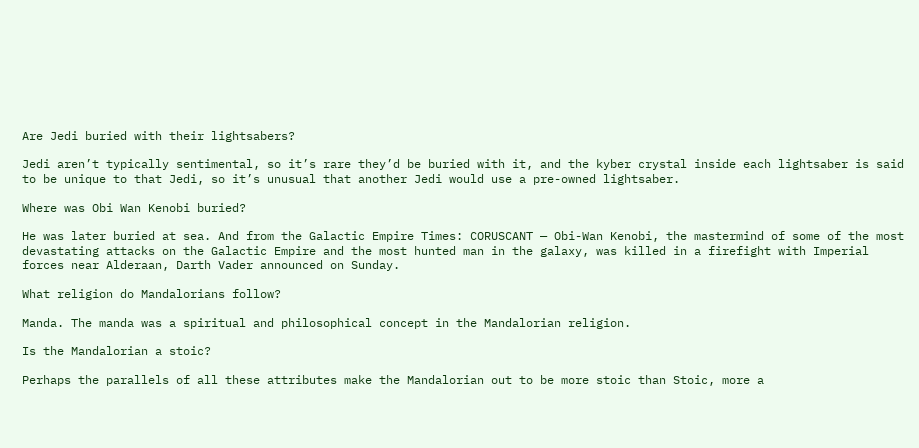Are Jedi buried with their lightsabers?

Jedi aren’t typically sentimental, so it’s rare they’d be buried with it, and the kyber crystal inside each lightsaber is said to be unique to that Jedi, so it’s unusual that another Jedi would use a pre-owned lightsaber.

Where was Obi Wan Kenobi buried?

He was later buried at sea. And from the Galactic Empire Times: CORUSCANT — Obi-Wan Kenobi, the mastermind of some of the most devastating attacks on the Galactic Empire and the most hunted man in the galaxy, was killed in a firefight with Imperial forces near Alderaan, Darth Vader announced on Sunday.

What religion do Mandalorians follow?

Manda. The manda was a spiritual and philosophical concept in the Mandalorian religion.

Is the Mandalorian a stoic?

Perhaps the parallels of all these attributes make the Mandalorian out to be more stoic than Stoic, more a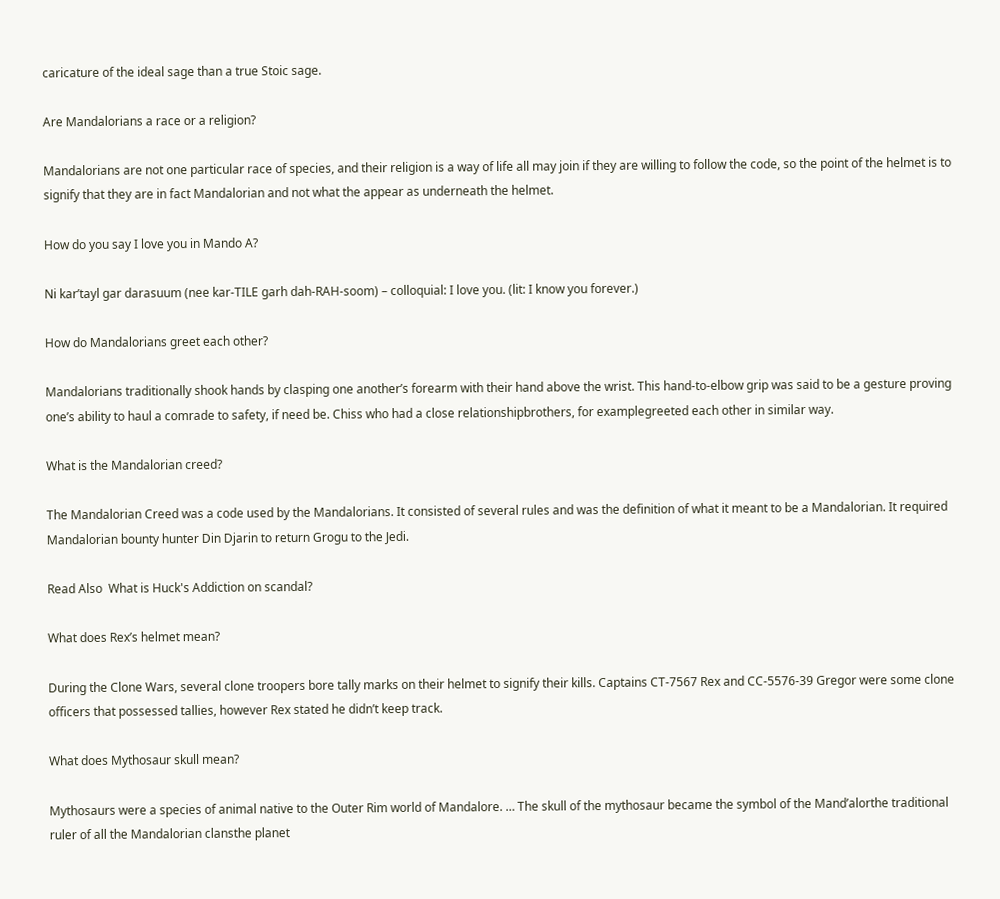caricature of the ideal sage than a true Stoic sage.

Are Mandalorians a race or a religion?

Mandalorians are not one particular race of species, and their religion is a way of life all may join if they are willing to follow the code, so the point of the helmet is to signify that they are in fact Mandalorian and not what the appear as underneath the helmet.

How do you say I love you in Mando A?

Ni kar’tayl gar darasuum (nee kar-TILE garh dah-RAH-soom) – colloquial: I love you. (lit: I know you forever.)

How do Mandalorians greet each other?

Mandalorians traditionally shook hands by clasping one another’s forearm with their hand above the wrist. This hand-to-elbow grip was said to be a gesture proving one’s ability to haul a comrade to safety, if need be. Chiss who had a close relationshipbrothers, for examplegreeted each other in similar way.

What is the Mandalorian creed?

The Mandalorian Creed was a code used by the Mandalorians. It consisted of several rules and was the definition of what it meant to be a Mandalorian. It required Mandalorian bounty hunter Din Djarin to return Grogu to the Jedi.

Read Also  What is Huck's Addiction on scandal?

What does Rex’s helmet mean?

During the Clone Wars, several clone troopers bore tally marks on their helmet to signify their kills. Captains CT-7567 Rex and CC-5576-39 Gregor were some clone officers that possessed tallies, however Rex stated he didn’t keep track.

What does Mythosaur skull mean?

Mythosaurs were a species of animal native to the Outer Rim world of Mandalore. … The skull of the mythosaur became the symbol of the Mand’alorthe traditional ruler of all the Mandalorian clansthe planet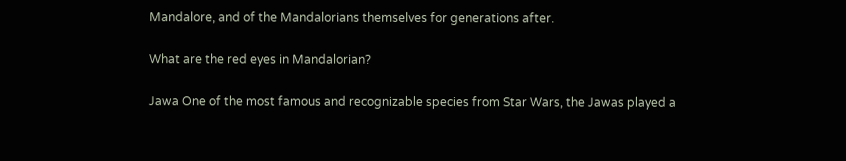Mandalore, and of the Mandalorians themselves for generations after.

What are the red eyes in Mandalorian?

Jawa One of the most famous and recognizable species from Star Wars, the Jawas played a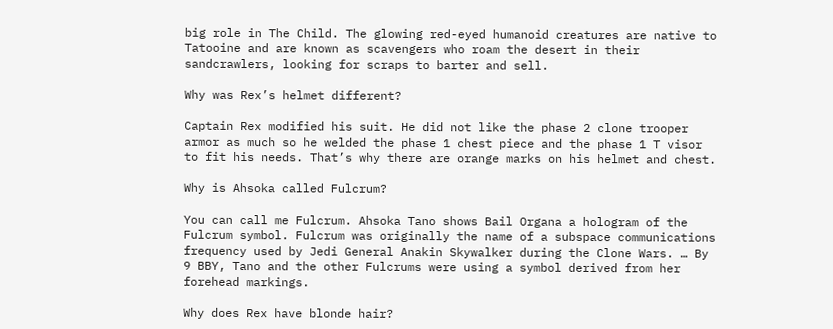big role in The Child. The glowing red-eyed humanoid creatures are native to Tatooine and are known as scavengers who roam the desert in their sandcrawlers, looking for scraps to barter and sell.

Why was Rex’s helmet different?

Captain Rex modified his suit. He did not like the phase 2 clone trooper armor as much so he welded the phase 1 chest piece and the phase 1 T visor to fit his needs. That’s why there are orange marks on his helmet and chest.

Why is Ahsoka called Fulcrum?

You can call me Fulcrum. Ahsoka Tano shows Bail Organa a hologram of the Fulcrum symbol. Fulcrum was originally the name of a subspace communications frequency used by Jedi General Anakin Skywalker during the Clone Wars. … By 9 BBY, Tano and the other Fulcrums were using a symbol derived from her forehead markings.

Why does Rex have blonde hair?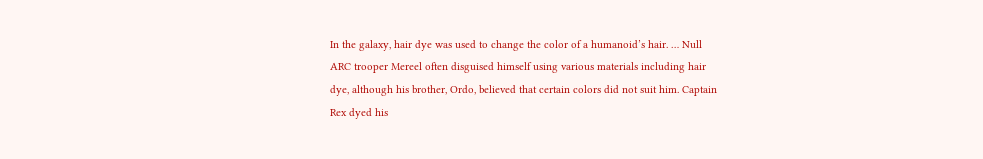In the galaxy, hair dye was used to change the color of a humanoid’s hair. … Null ARC trooper Mereel often disguised himself using various materials including hair dye, although his brother, Ordo, believed that certain colors did not suit him. Captain Rex dyed his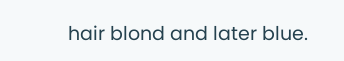hair blond and later blue.